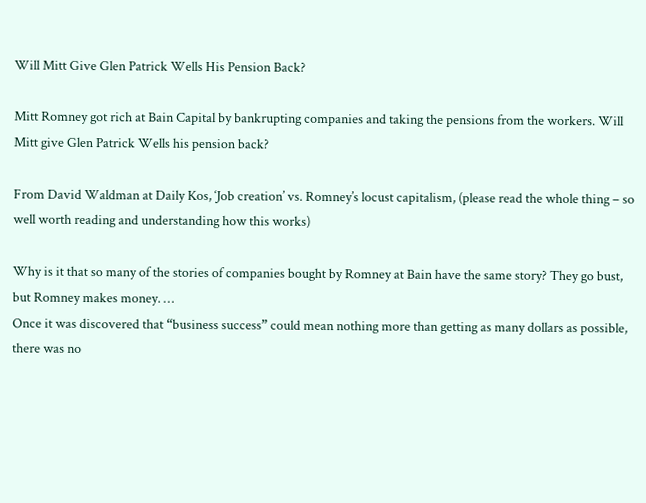Will Mitt Give Glen Patrick Wells His Pension Back?

Mitt Romney got rich at Bain Capital by bankrupting companies and taking the pensions from the workers. Will Mitt give Glen Patrick Wells his pension back?

From David Waldman at Daily Kos, ‘Job creation’ vs. Romney’s locust capitalism, (please read the whole thing – so well worth reading and understanding how this works)

Why is it that so many of the stories of companies bought by Romney at Bain have the same story? They go bust, but Romney makes money. …
Once it was discovered that “business success” could mean nothing more than getting as many dollars as possible, there was no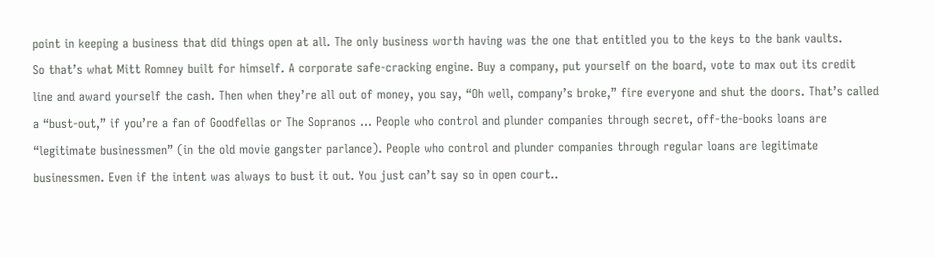point in keeping a business that did things open at all. The only business worth having was the one that entitled you to the keys to the bank vaults.
So that’s what Mitt Romney built for himself. A corporate safe-cracking engine. Buy a company, put yourself on the board, vote to max out its credit line and award yourself the cash. Then when they’re all out of money, you say, “Oh well, company’s broke,” fire everyone and shut the doors. That’s called a “bust-out,” if you’re a fan of Goodfellas or The Sopranos … People who control and plunder companies through secret, off-the-books loans are “legitimate businessmen” (in the old movie gangster parlance). People who control and plunder companies through regular loans are legitimate businessmen. Even if the intent was always to bust it out. You just can’t say so in open court..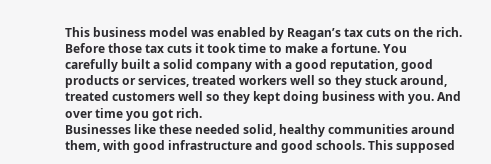This business model was enabled by Reagan’s tax cuts on the rich. Before those tax cuts it took time to make a fortune. You carefully built a solid company with a good reputation, good products or services, treated workers well so they stuck around, treated customers well so they kept doing business with you. And over time you got rich.
Businesses like these needed solid, healthy communities around them, with good infrastructure and good schools. This supposed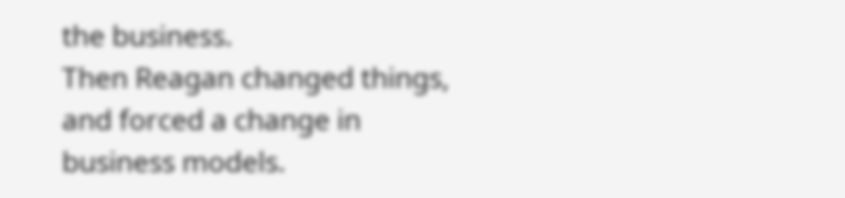the business.
Then Reagan changed things, and forced a change in business models.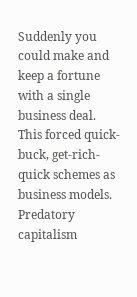Suddenly you could make and keep a fortune with a single business deal. This forced quick-buck, get-rich-quick schemes as business models. Predatory capitalism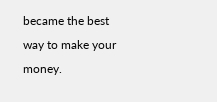became the best way to make your money.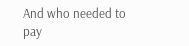And who needed to pay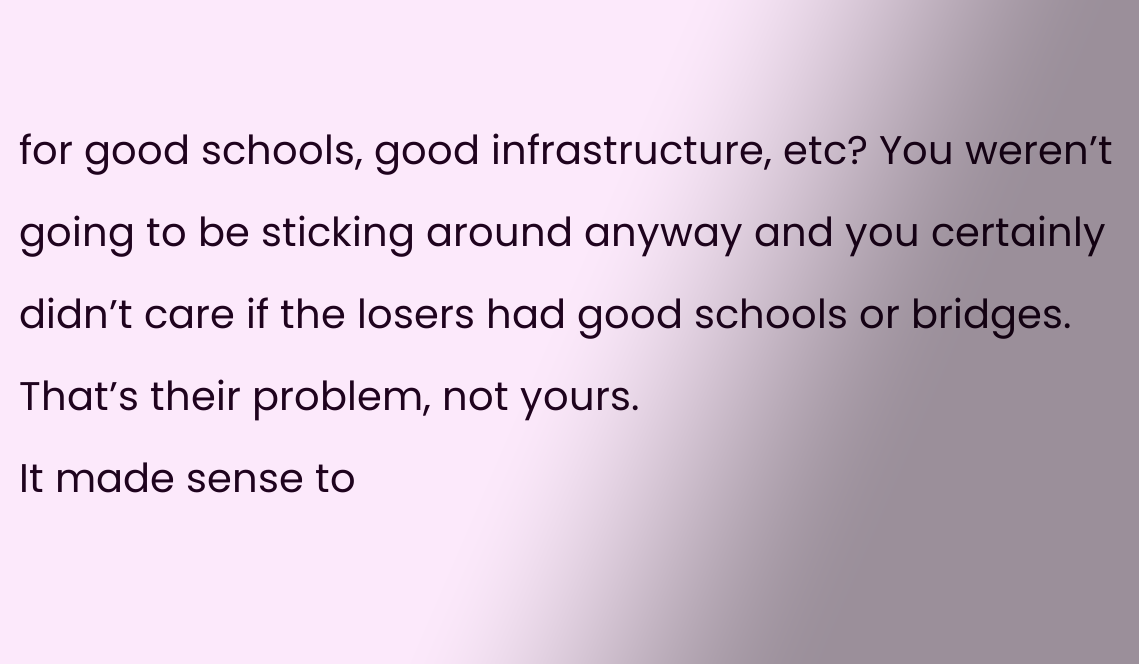for good schools, good infrastructure, etc? You weren’t going to be sticking around anyway and you certainly didn’t care if the losers had good schools or bridges. That’s their problem, not yours.
It made sense to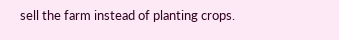sell the farm instead of planting crops.